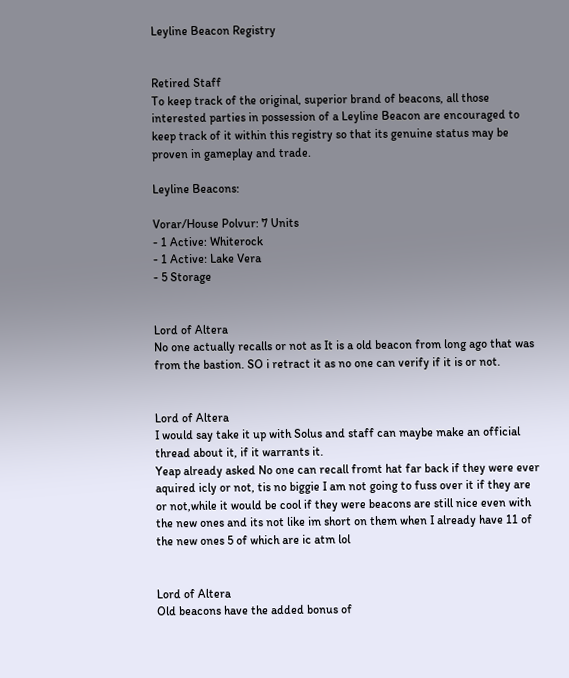Leyline Beacon Registry


Retired Staff
To keep track of the original, superior brand of beacons, all those interested parties in possession of a Leyline Beacon are encouraged to keep track of it within this registry so that its genuine status may be proven in gameplay and trade.

Leyline Beacons:

Vorar/House Polvur: 7 Units
- 1 Active: Whiterock
- 1 Active: Lake Vera
- 5 Storage


Lord of Altera
No one actually recalls or not as It is a old beacon from long ago that was from the bastion. SO i retract it as no one can verify if it is or not.


Lord of Altera
I would say take it up with Solus and staff can maybe make an official thread about it, if it warrants it.
Yeap already asked No one can recall fromt hat far back if they were ever aquired icly or not, tis no biggie I am not going to fuss over it if they are or not,while it would be cool if they were beacons are still nice even with the new ones and its not like im short on them when I already have 11 of the new ones 5 of which are ic atm lol


Lord of Altera
Old beacons have the added bonus of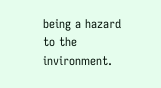being a hazard to the invironment.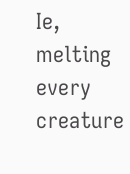Ie, melting every creature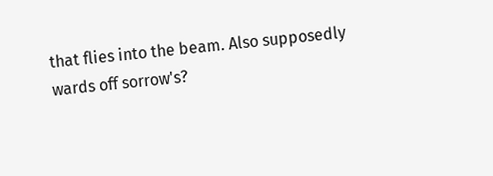that flies into the beam. Also supposedly wards off sorrow's?